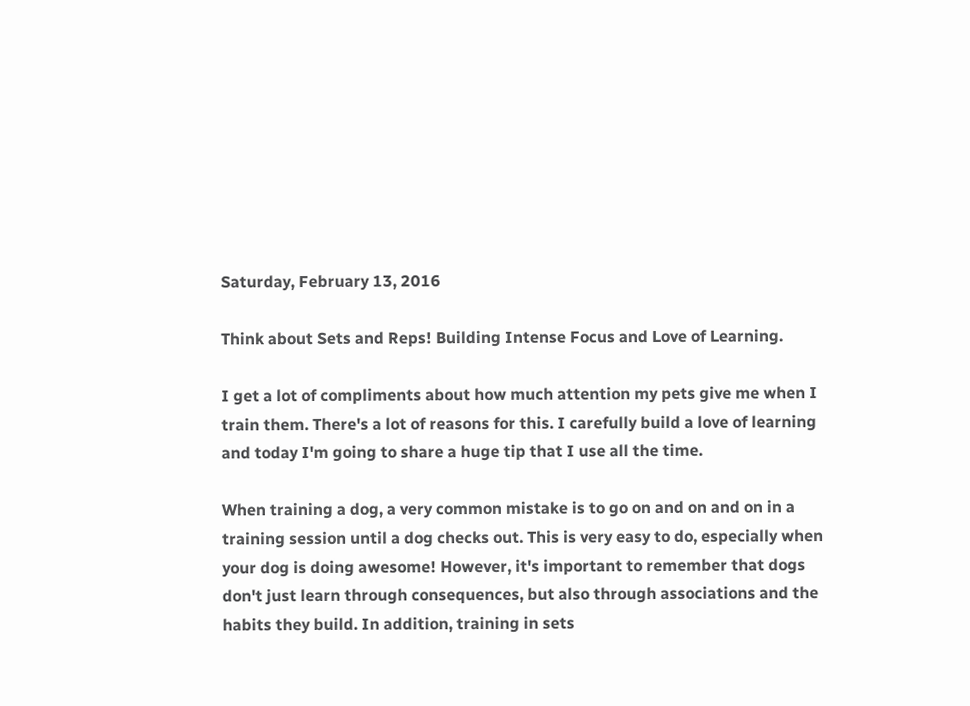Saturday, February 13, 2016

Think about Sets and Reps! Building Intense Focus and Love of Learning.

I get a lot of compliments about how much attention my pets give me when I train them. There's a lot of reasons for this. I carefully build a love of learning and today I'm going to share a huge tip that I use all the time.

When training a dog, a very common mistake is to go on and on and on in a training session until a dog checks out. This is very easy to do, especially when your dog is doing awesome! However, it's important to remember that dogs don't just learn through consequences, but also through associations and the habits they build. In addition, training in sets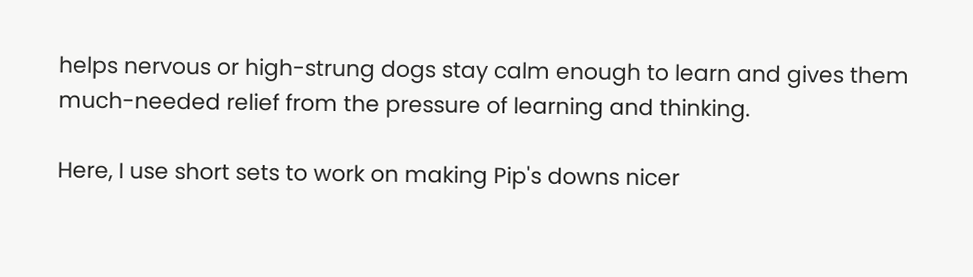helps nervous or high-strung dogs stay calm enough to learn and gives them much-needed relief from the pressure of learning and thinking.

Here, I use short sets to work on making Pip's downs nicer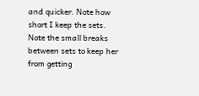and quicker. Note how short I keep the sets. Note the small breaks between sets to keep her from getting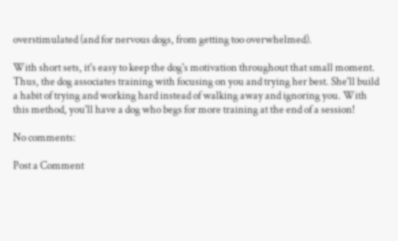overstimulated (and for nervous dogs, from getting too overwhelmed).

With short sets, it's easy to keep the dog's motivation throughout that small moment. Thus, the dog associates training with focusing on you and trying her best. She'll build a habit of trying and working hard instead of walking away and ignoring you. With this method, you'll have a dog who begs for more training at the end of a session!

No comments:

Post a Comment